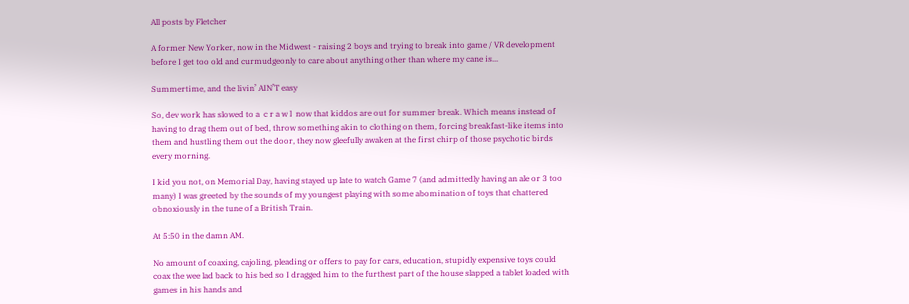All posts by Fletcher

A former New Yorker, now in the Midwest - raising 2 boys and trying to break into game / VR development before I get too old and curmudgeonly to care about anything other than where my cane is...

Summertime, and the livin’ AIN’T easy

So, dev work has slowed to a  c r a w l  now that kiddos are out for summer break. Which means instead of having to drag them out of bed, throw something akin to clothing on them, forcing breakfast-like items into them and hustling them out the door, they now gleefully awaken at the first chirp of those psychotic birds every morning.

I kid you not, on Memorial Day, having stayed up late to watch Game 7 (and admittedly having an ale or 3 too many) I was greeted by the sounds of my youngest playing with some abomination of toys that chattered obnoxiously in the tune of a British Train.

At 5:50 in the damn AM.

No amount of coaxing, cajoling, pleading or offers to pay for cars, education, stupidly expensive toys could coax the wee lad back to his bed so I dragged him to the furthest part of the house slapped a tablet loaded with games in his hands and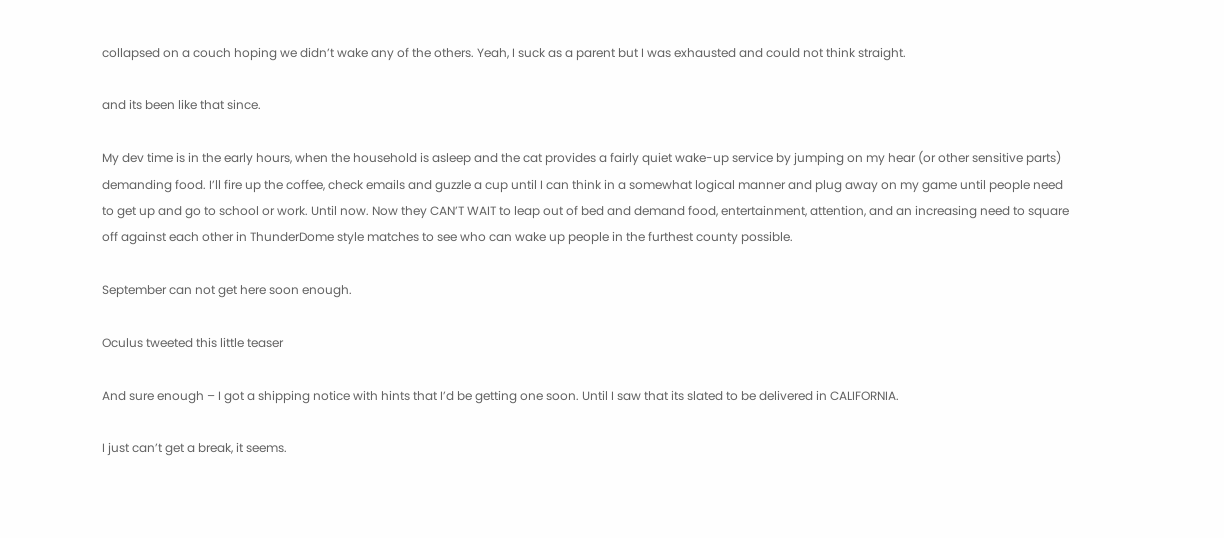collapsed on a couch hoping we didn’t wake any of the others. Yeah, I suck as a parent but I was exhausted and could not think straight.

and its been like that since.

My dev time is in the early hours, when the household is asleep and the cat provides a fairly quiet wake-up service by jumping on my hear (or other sensitive parts) demanding food. I’ll fire up the coffee, check emails and guzzle a cup until I can think in a somewhat logical manner and plug away on my game until people need to get up and go to school or work. Until now. Now they CAN’T WAIT to leap out of bed and demand food, entertainment, attention, and an increasing need to square off against each other in ThunderDome style matches to see who can wake up people in the furthest county possible.

September can not get here soon enough.

Oculus tweeted this little teaser

And sure enough – I got a shipping notice with hints that I’d be getting one soon. Until I saw that its slated to be delivered in CALIFORNIA.

I just can’t get a break, it seems.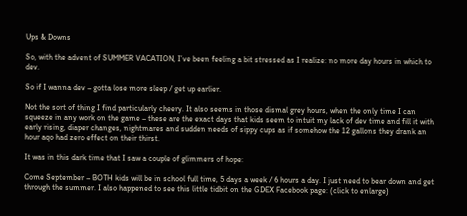Ups & Downs

So, with the advent of SUMMER VACATION, I’ve been feeling a bit stressed as I realize: no more day hours in which to dev.

So if I wanna dev – gotta lose more sleep / get up earlier.

Not the sort of thing I find particularly cheery. It also seems in those dismal grey hours, when the only time I can squeeze in any work on the game – these are the exact days that kids seem to intuit my lack of dev time and fill it with early rising, diaper changes, nightmares and sudden needs of sippy cups as if somehow the 12 gallons they drank an hour aqo had zero effect on their thirst.

It was in this dark time that I saw a couple of glimmers of hope:

Come September – BOTH kids will be in school full time, 5 days a week / 6 hours a day. I just need to bear down and get through the summer. I also happened to see this little tidbit on the GDEX Facebook page: (click to enlarge)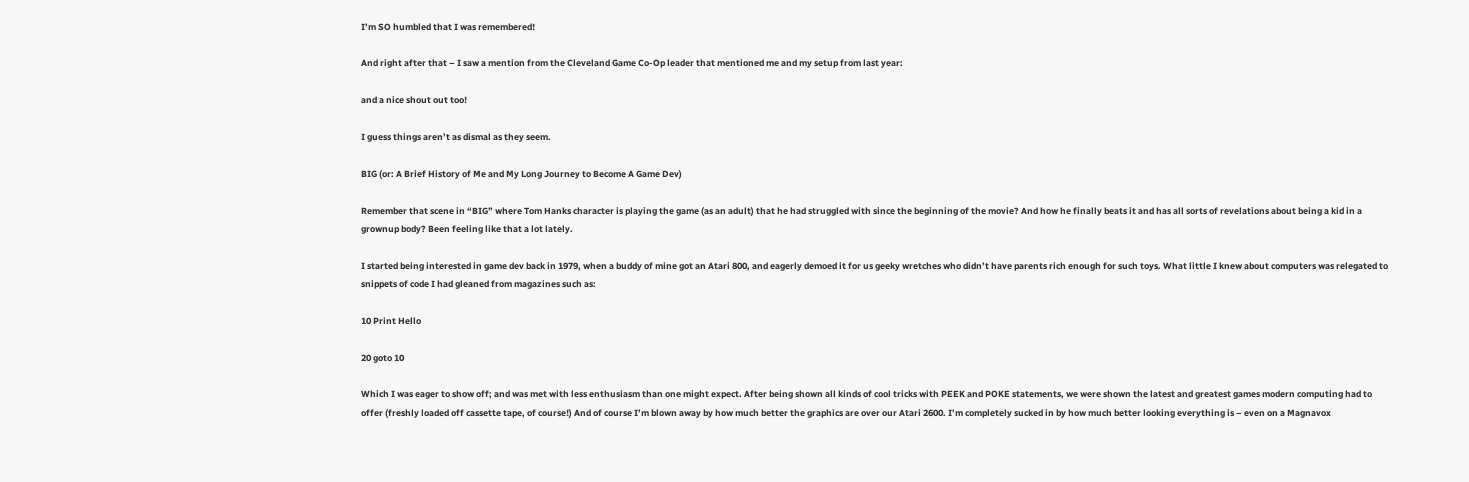I’m SO humbled that I was remembered!

And right after that – I saw a mention from the Cleveland Game Co-Op leader that mentioned me and my setup from last year:

and a nice shout out too!

I guess things aren’t as dismal as they seem.

BIG (or: A Brief History of Me and My Long Journey to Become A Game Dev)

Remember that scene in “BIG” where Tom Hanks character is playing the game (as an adult) that he had struggled with since the beginning of the movie? And how he finally beats it and has all sorts of revelations about being a kid in a grownup body? Been feeling like that a lot lately.

I started being interested in game dev back in 1979, when a buddy of mine got an Atari 800, and eagerly demoed it for us geeky wretches who didn’t have parents rich enough for such toys. What little I knew about computers was relegated to snippets of code I had gleaned from magazines such as:

10 Print Hello

20 goto 10

Which I was eager to show off; and was met with less enthusiasm than one might expect. After being shown all kinds of cool tricks with PEEK and POKE statements, we were shown the latest and greatest games modern computing had to offer (freshly loaded off cassette tape, of course!) And of course I’m blown away by how much better the graphics are over our Atari 2600. I’m completely sucked in by how much better looking everything is – even on a Magnavox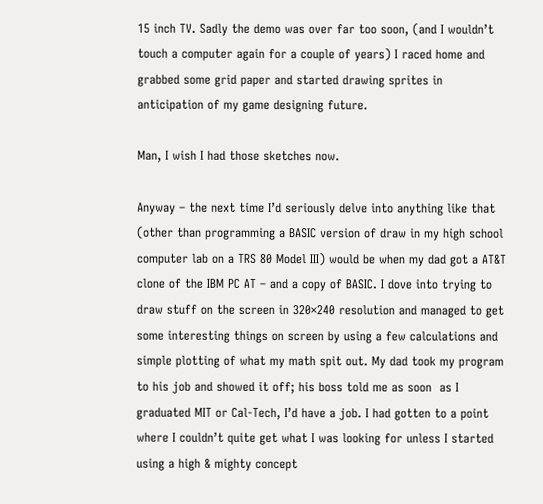15 inch TV. Sadly the demo was over far too soon, (and I wouldn’t touch a computer again for a couple of years) I raced home and grabbed some grid paper and started drawing sprites in anticipation of my game designing future.

Man, I wish I had those sketches now.

Anyway – the next time I’d seriously delve into anything like that (other than programming a BASIC version of draw in my high school computer lab on a TRS 80 Model III) would be when my dad got a AT&T clone of the IBM PC AT – and a copy of BASIC. I dove into trying to draw stuff on the screen in 320×240 resolution and managed to get some interesting things on screen by using a few calculations and simple plotting of what my math spit out. My dad took my program to his job and showed it off; his boss told me as soon  as I graduated MIT or Cal-Tech, I’d have a job. I had gotten to a point where I couldn’t quite get what I was looking for unless I started using a high & mighty concept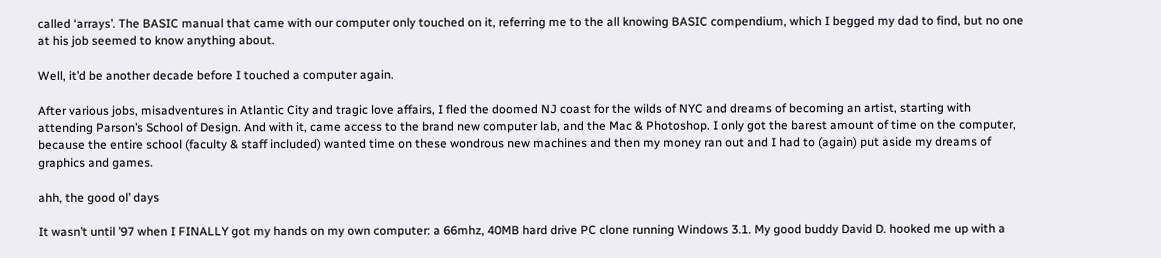called ‘arrays’. The BASIC manual that came with our computer only touched on it, referring me to the all knowing BASIC compendium, which I begged my dad to find, but no one at his job seemed to know anything about.

Well, it’d be another decade before I touched a computer again.

After various jobs, misadventures in Atlantic City and tragic love affairs, I fled the doomed NJ coast for the wilds of NYC and dreams of becoming an artist, starting with attending Parson’s School of Design. And with it, came access to the brand new computer lab, and the Mac & Photoshop. I only got the barest amount of time on the computer, because the entire school (faculty & staff included) wanted time on these wondrous new machines and then my money ran out and I had to (again) put aside my dreams of graphics and games.

ahh, the good ol’ days

It wasn’t until ’97 when I FINALLY got my hands on my own computer: a 66mhz, 40MB hard drive PC clone running Windows 3.1. My good buddy David D. hooked me up with a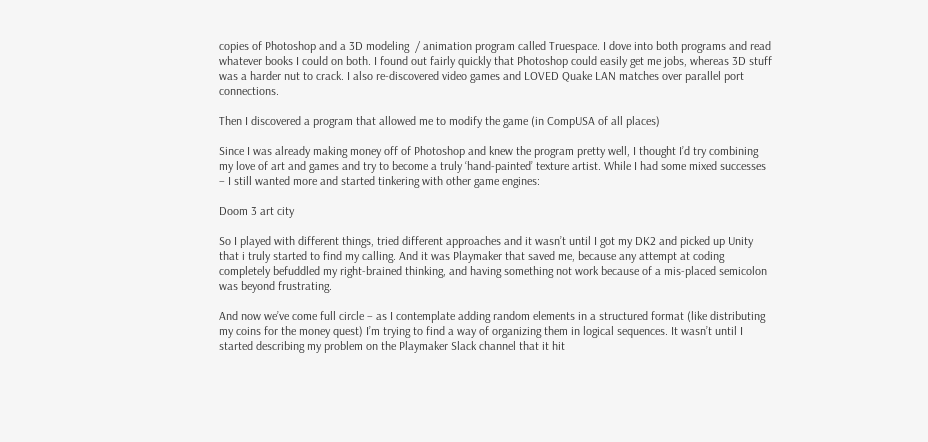copies of Photoshop and a 3D modeling  / animation program called Truespace. I dove into both programs and read whatever books I could on both. I found out fairly quickly that Photoshop could easily get me jobs, whereas 3D stuff was a harder nut to crack. I also re-discovered video games and LOVED Quake LAN matches over parallel port connections.

Then I discovered a program that allowed me to modify the game (in CompUSA of all places)

Since I was already making money off of Photoshop and knew the program pretty well, I thought I’d try combining my love of art and games and try to become a truly ‘hand-painted’ texture artist. While I had some mixed successes – I still wanted more and started tinkering with other game engines:

Doom 3 art city

So I played with different things, tried different approaches and it wasn’t until I got my DK2 and picked up Unity that i truly started to find my calling. And it was Playmaker that saved me, because any attempt at coding completely befuddled my right-brained thinking, and having something not work because of a mis-placed semicolon was beyond frustrating.

And now we’ve come full circle – as I contemplate adding random elements in a structured format (like distributing my coins for the money quest) I’m trying to find a way of organizing them in logical sequences. It wasn’t until I started describing my problem on the Playmaker Slack channel that it hit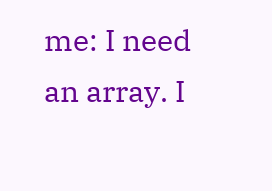me: I need an array. I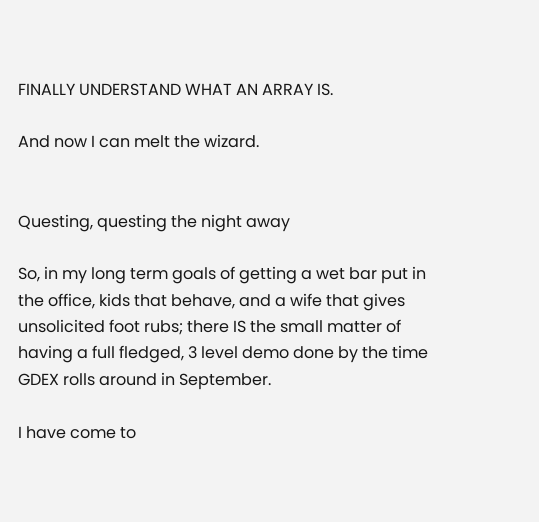FINALLY UNDERSTAND WHAT AN ARRAY IS.

And now I can melt the wizard.


Questing, questing the night away

So, in my long term goals of getting a wet bar put in the office, kids that behave, and a wife that gives unsolicited foot rubs; there IS the small matter of having a full fledged, 3 level demo done by the time GDEX rolls around in September.

I have come to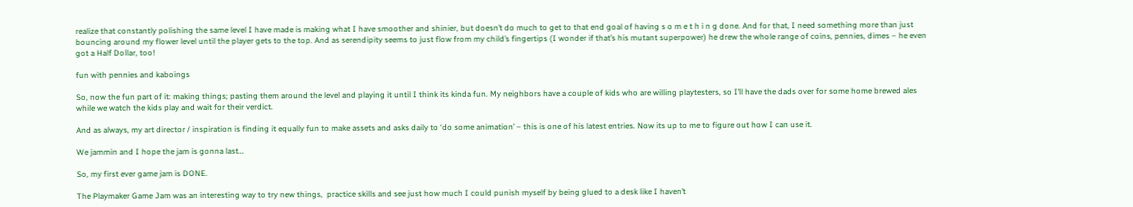realize that constantly polishing the same level I have made is making what I have smoother and shinier, but doesn’t do much to get to that end goal of having s o m e t h i n g done. And for that, I need something more than just bouncing around my flower level until the player gets to the top. And as serendipity seems to just flow from my child’s fingertips (I wonder if that’s his mutant superpower) he drew the whole range of coins, pennies, dimes – he even got a Half Dollar, too!

fun with pennies and kaboings

So, now the fun part of it: making things; pasting them around the level and playing it until I think its kinda fun. My neighbors have a couple of kids who are willing playtesters, so I’ll have the dads over for some home brewed ales while we watch the kids play and wait for their verdict.

And as always, my art director / inspiration is finding it equally fun to make assets and asks daily to ‘do some animation’ – this is one of his latest entries. Now its up to me to figure out how I can use it.

We jammin and I hope the jam is gonna last…

So, my first ever game jam is DONE.

The Playmaker Game Jam was an interesting way to try new things,  practice skills and see just how much I could punish myself by being glued to a desk like I haven’t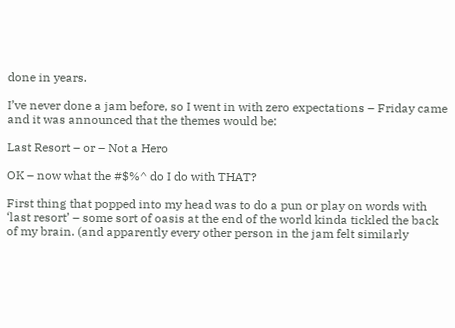done in years.

I’ve never done a jam before, so I went in with zero expectations – Friday came and it was announced that the themes would be:

Last Resort – or – Not a Hero

OK – now what the #$%^ do I do with THAT?

First thing that popped into my head was to do a pun or play on words with ‘last resort’ – some sort of oasis at the end of the world kinda tickled the back of my brain. (and apparently every other person in the jam felt similarly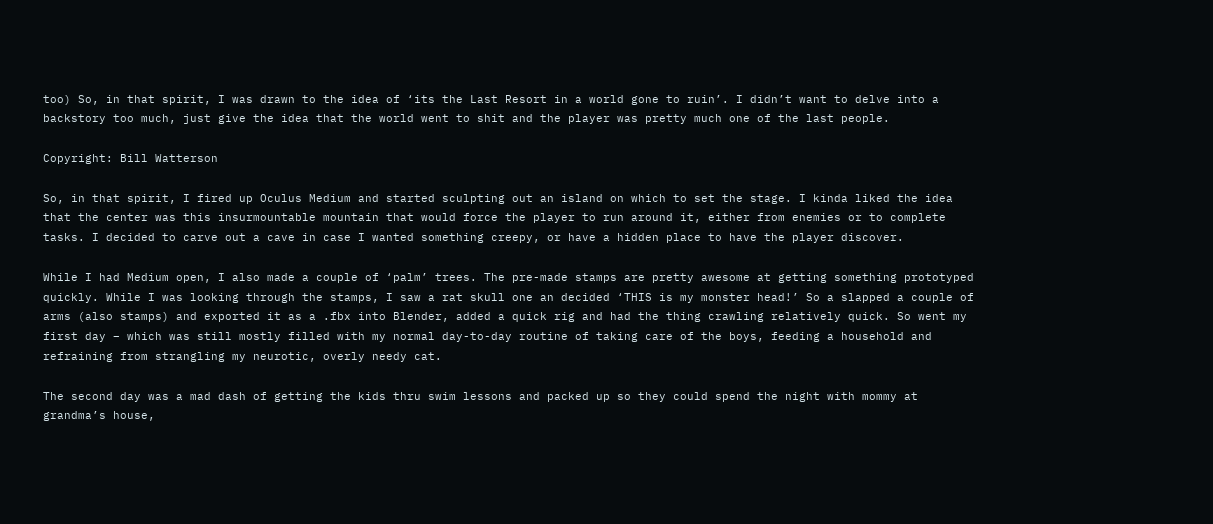too) So, in that spirit, I was drawn to the idea of ‘its the Last Resort in a world gone to ruin’. I didn’t want to delve into a backstory too much, just give the idea that the world went to shit and the player was pretty much one of the last people.

Copyright: Bill Watterson

So, in that spirit, I fired up Oculus Medium and started sculpting out an island on which to set the stage. I kinda liked the idea that the center was this insurmountable mountain that would force the player to run around it, either from enemies or to complete tasks. I decided to carve out a cave in case I wanted something creepy, or have a hidden place to have the player discover.

While I had Medium open, I also made a couple of ‘palm’ trees. The pre-made stamps are pretty awesome at getting something prototyped quickly. While I was looking through the stamps, I saw a rat skull one an decided ‘THIS is my monster head!’ So a slapped a couple of arms (also stamps) and exported it as a .fbx into Blender, added a quick rig and had the thing crawling relatively quick. So went my first day – which was still mostly filled with my normal day-to-day routine of taking care of the boys, feeding a household and refraining from strangling my neurotic, overly needy cat.

The second day was a mad dash of getting the kids thru swim lessons and packed up so they could spend the night with mommy at grandma’s house,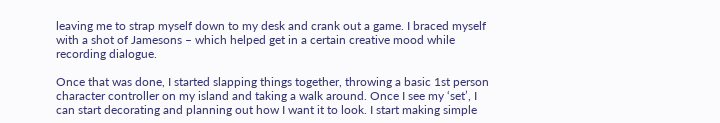leaving me to strap myself down to my desk and crank out a game. I braced myself with a shot of Jamesons – which helped get in a certain creative mood while recording dialogue.

Once that was done, I started slapping things together, throwing a basic 1st person character controller on my island and taking a walk around. Once I see my ‘set’, I can start decorating and planning out how I want it to look. I start making simple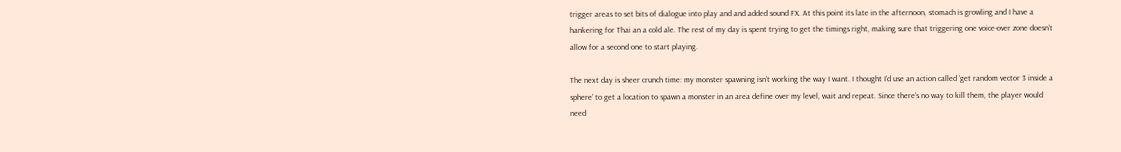trigger areas to set bits of dialogue into play and and added sound FX. At this point its late in the afternoon, stomach is growling and I have a hankering for Thai an a cold ale. The rest of my day is spent trying to get the timings right, making sure that triggering one voice-over zone doesn’t allow for a second one to start playing.

The next day is sheer crunch time: my monster spawning isn’t working the way I want. I thought I’d use an action called ‘get random vector 3 inside a sphere’ to get a location to spawn a monster in an area define over my level, wait and repeat. Since there’s no way to kill them, the player would need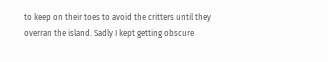to keep on their toes to avoid the critters until they overran the island. Sadly I kept getting obscure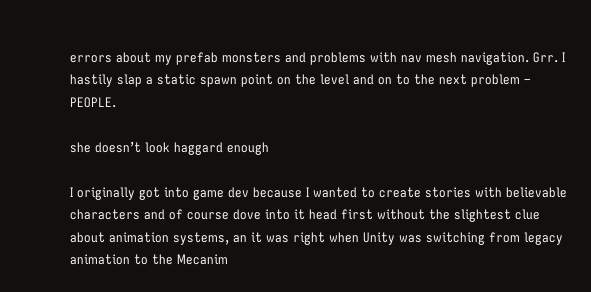errors about my prefab monsters and problems with nav mesh navigation. Grr. I hastily slap a static spawn point on the level and on to the next problem – PEOPLE.

she doesn’t look haggard enough

I originally got into game dev because I wanted to create stories with believable characters and of course dove into it head first without the slightest clue about animation systems, an it was right when Unity was switching from legacy animation to the Mecanim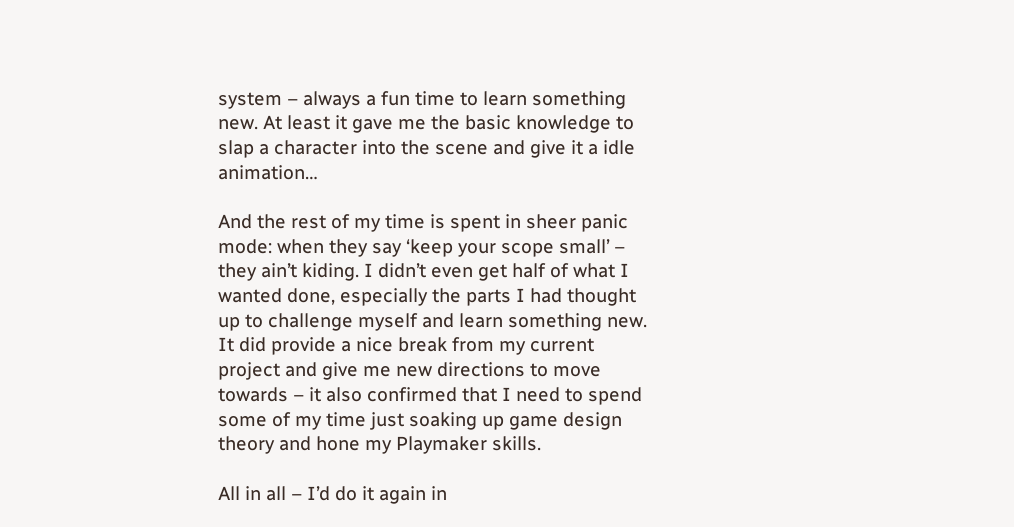system – always a fun time to learn something new. At least it gave me the basic knowledge to slap a character into the scene and give it a idle animation…

And the rest of my time is spent in sheer panic mode: when they say ‘keep your scope small’ – they ain’t kiding. I didn’t even get half of what I wanted done, especially the parts I had thought up to challenge myself and learn something new.  It did provide a nice break from my current project and give me new directions to move towards – it also confirmed that I need to spend some of my time just soaking up game design theory and hone my Playmaker skills.

All in all – I’d do it again in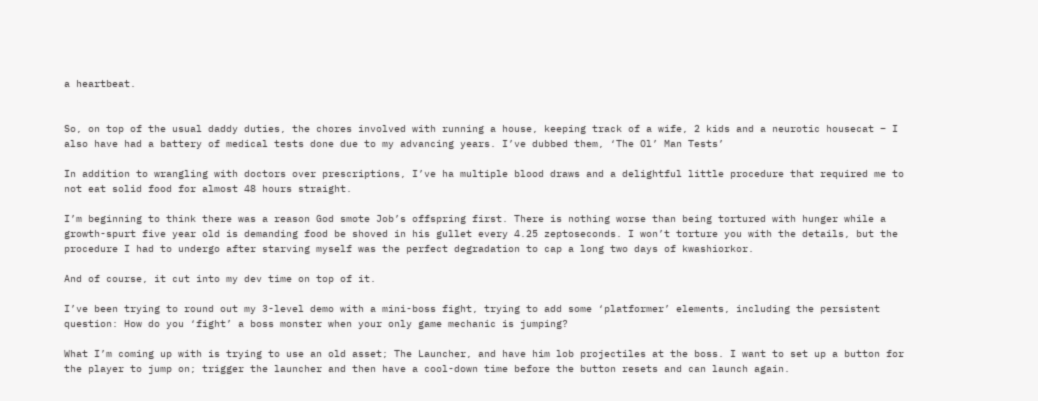a heartbeat.


So, on top of the usual daddy duties, the chores involved with running a house, keeping track of a wife, 2 kids and a neurotic housecat – I also have had a battery of medical tests done due to my advancing years. I’ve dubbed them, ‘The Ol’ Man Tests’

In addition to wrangling with doctors over prescriptions, I’ve ha multiple blood draws and a delightful little procedure that required me to not eat solid food for almost 48 hours straight.

I’m beginning to think there was a reason God smote Job’s offspring first. There is nothing worse than being tortured with hunger while a growth-spurt five year old is demanding food be shoved in his gullet every 4.25 zeptoseconds. I won’t torture you with the details, but the procedure I had to undergo after starving myself was the perfect degradation to cap a long two days of kwashiorkor.

And of course, it cut into my dev time on top of it.

I’ve been trying to round out my 3-level demo with a mini-boss fight, trying to add some ‘platformer’ elements, including the persistent question: How do you ‘fight’ a boss monster when your only game mechanic is jumping?

What I’m coming up with is trying to use an old asset; The Launcher, and have him lob projectiles at the boss. I want to set up a button for the player to jump on; trigger the launcher and then have a cool-down time before the button resets and can launch again.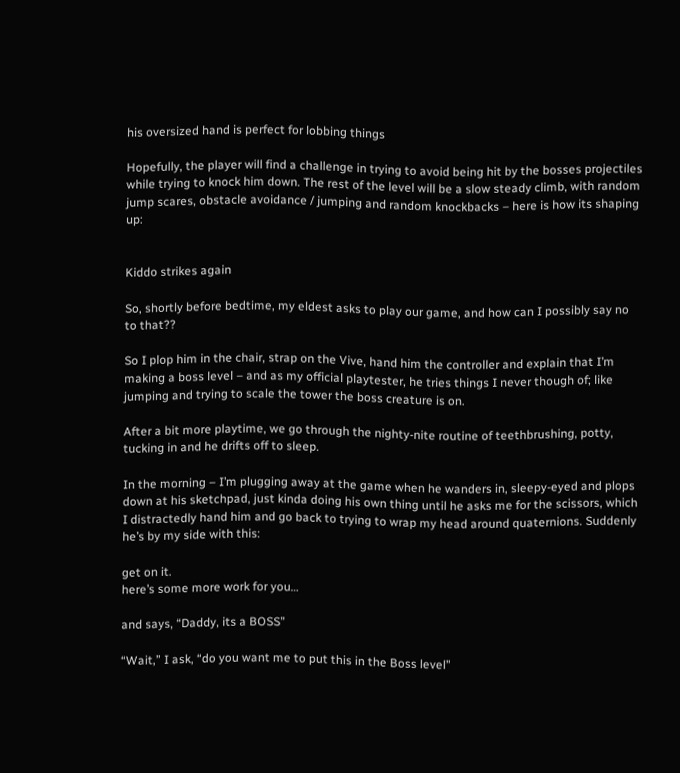his oversized hand is perfect for lobbing things

Hopefully, the player will find a challenge in trying to avoid being hit by the bosses projectiles while trying to knock him down. The rest of the level will be a slow steady climb, with random jump scares, obstacle avoidance / jumping and random knockbacks – here is how its shaping up:


Kiddo strikes again

So, shortly before bedtime, my eldest asks to play our game, and how can I possibly say no to that??

So I plop him in the chair, strap on the Vive, hand him the controller and explain that I’m making a boss level – and as my official playtester, he tries things I never though of; like jumping and trying to scale the tower the boss creature is on.

After a bit more playtime, we go through the nighty-nite routine of teethbrushing, potty, tucking in and he drifts off to sleep.

In the morning – I’m plugging away at the game when he wanders in, sleepy-eyed and plops down at his sketchpad, just kinda doing his own thing until he asks me for the scissors, which I distractedly hand him and go back to trying to wrap my head around quaternions. Suddenly he’s by my side with this:

get on it.
here’s some more work for you…

and says, “Daddy, its a BOSS”

“Wait,” I ask, “do you want me to put this in the Boss level”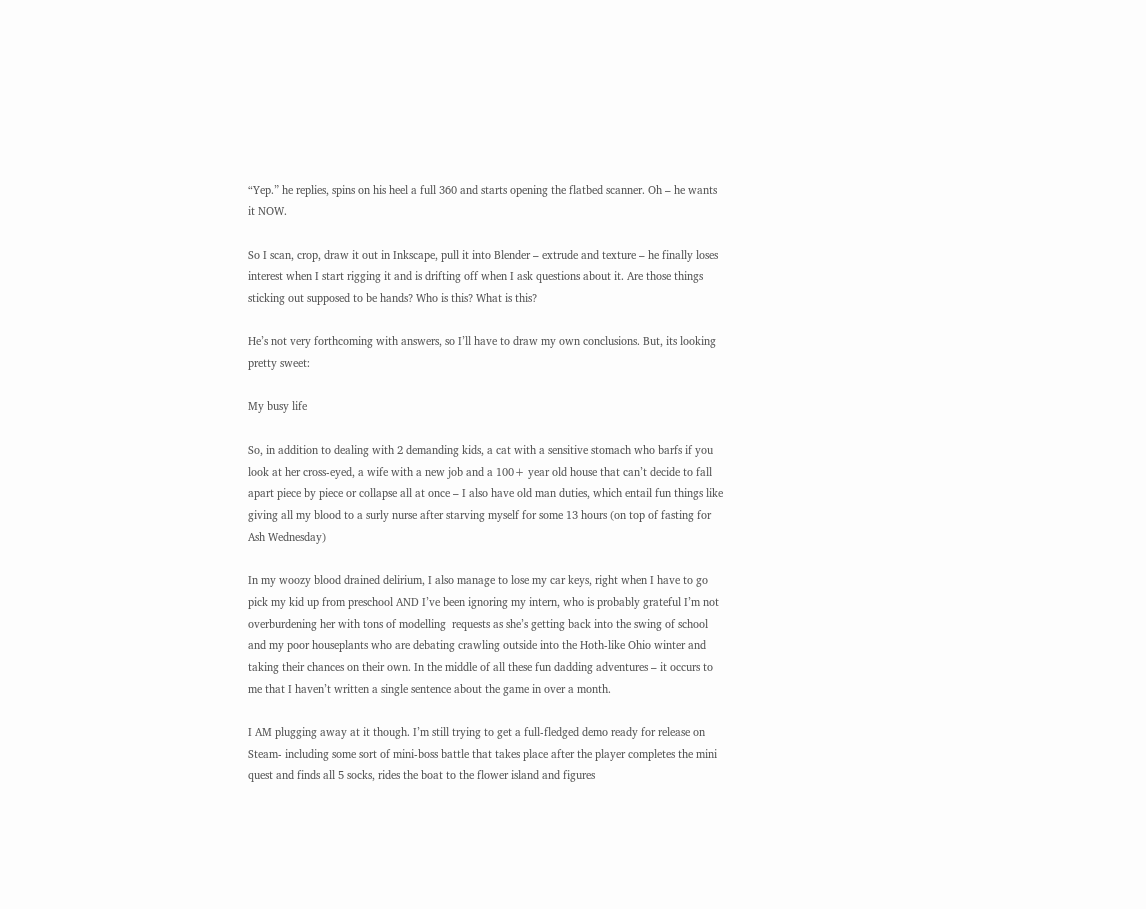“Yep.” he replies, spins on his heel a full 360 and starts opening the flatbed scanner. Oh – he wants it NOW.

So I scan, crop, draw it out in Inkscape, pull it into Blender – extrude and texture – he finally loses interest when I start rigging it and is drifting off when I ask questions about it. Are those things sticking out supposed to be hands? Who is this? What is this?

He’s not very forthcoming with answers, so I’ll have to draw my own conclusions. But, its looking pretty sweet:

My busy life

So, in addition to dealing with 2 demanding kids, a cat with a sensitive stomach who barfs if you look at her cross-eyed, a wife with a new job and a 100+ year old house that can’t decide to fall apart piece by piece or collapse all at once – I also have old man duties, which entail fun things like giving all my blood to a surly nurse after starving myself for some 13 hours (on top of fasting for Ash Wednesday)

In my woozy blood drained delirium, I also manage to lose my car keys, right when I have to go pick my kid up from preschool AND I’ve been ignoring my intern, who is probably grateful I’m not overburdening her with tons of modelling  requests as she’s getting back into the swing of school and my poor houseplants who are debating crawling outside into the Hoth-like Ohio winter and taking their chances on their own. In the middle of all these fun dadding adventures – it occurs to me that I haven’t written a single sentence about the game in over a month.

I AM plugging away at it though. I’m still trying to get a full-fledged demo ready for release on Steam- including some sort of mini-boss battle that takes place after the player completes the mini quest and finds all 5 socks, rides the boat to the flower island and figures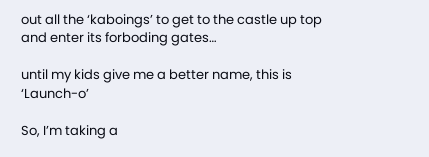out all the ‘kaboings’ to get to the castle up top and enter its forboding gates…

until my kids give me a better name, this is ‘Launch-o’

So, I’m taking a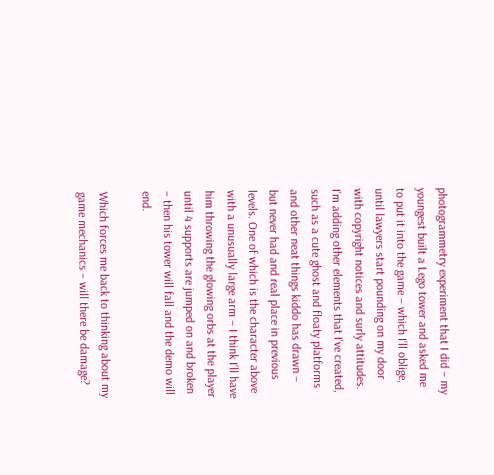photogrammetry experiment that I did – my youngest built a Lego tower and asked me to put it into the game – which I’ll oblige, until lawyers start pounding on my door with copyright notices and surly attitudes. I’m adding other elements that I’ve created, such as a cute ghost and floaty platforms and other neat things kiddo has drawn – but never had and real place in previous levels. One of which is the character above with a unusually large arm – I think I’ll have him throwing the glowing orbs at the player until 4 supports are jumped on and broken – then his tower will fall and the demo will end.

Which forces me back to thinking about my game mechanics – will there be damage?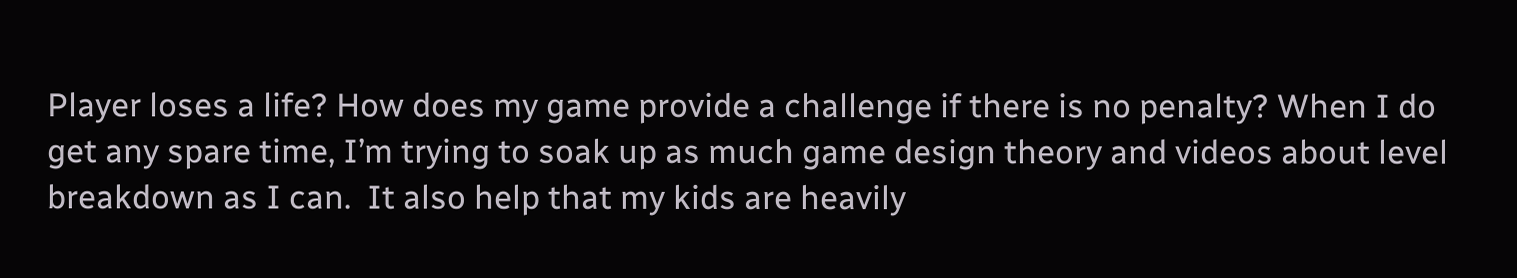Player loses a life? How does my game provide a challenge if there is no penalty? When I do get any spare time, I’m trying to soak up as much game design theory and videos about level breakdown as I can.  It also help that my kids are heavily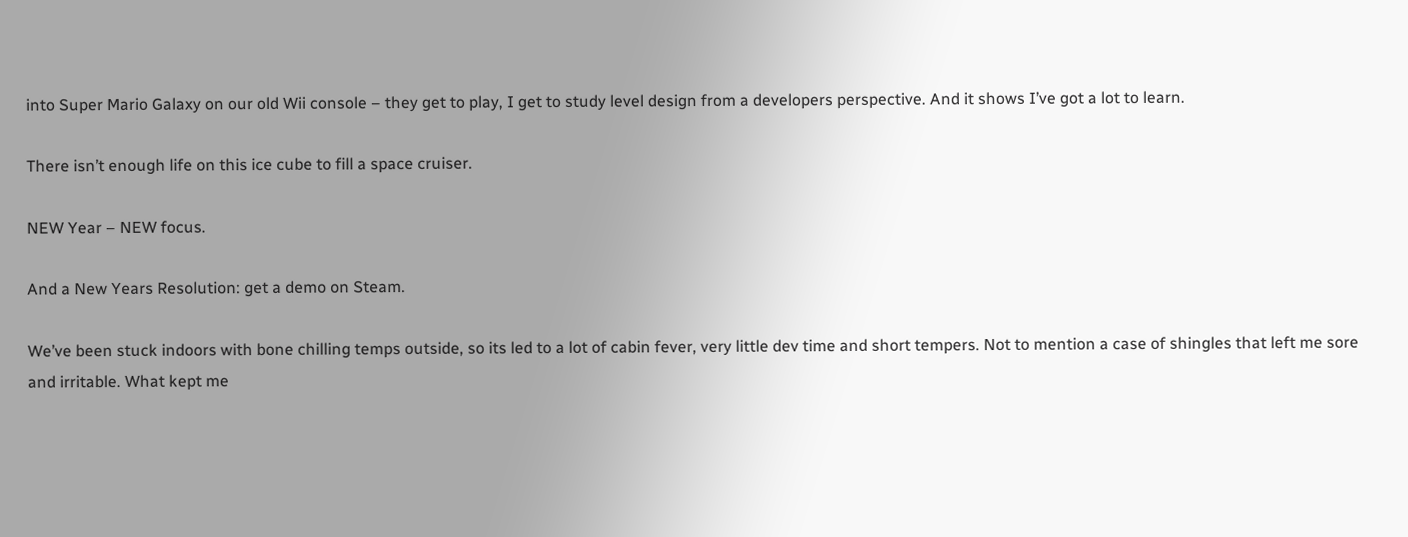into Super Mario Galaxy on our old Wii console – they get to play, I get to study level design from a developers perspective. And it shows I’ve got a lot to learn.

There isn’t enough life on this ice cube to fill a space cruiser.

NEW Year – NEW focus.

And a New Years Resolution: get a demo on Steam.

We’ve been stuck indoors with bone chilling temps outside, so its led to a lot of cabin fever, very little dev time and short tempers. Not to mention a case of shingles that left me sore and irritable. What kept me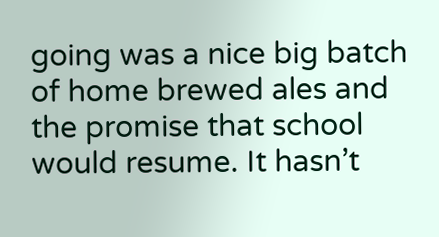going was a nice big batch of home brewed ales and the promise that school would resume. It hasn’t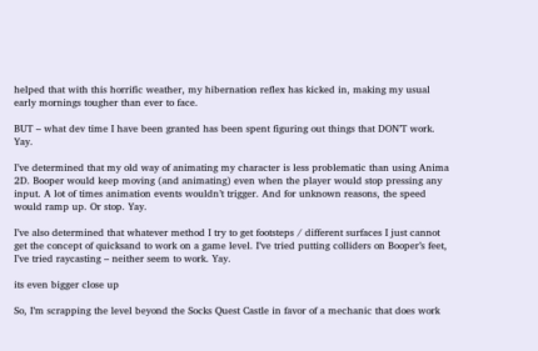helped that with this horrific weather, my hibernation reflex has kicked in, making my usual early mornings tougher than ever to face.

BUT – what dev time I have been granted has been spent figuring out things that DON’T work. Yay.

I’ve determined that my old way of animating my character is less problematic than using Anima 2D. Booper would keep moving (and animating) even when the player would stop pressing any input. A lot of times animation events wouldn’t trigger. And for unknown reasons, the speed would ramp up. Or stop. Yay.

I’ve also determined that whatever method I try to get footsteps / different surfaces I just cannot get the concept of quicksand to work on a game level. I’ve tried putting colliders on Booper’s feet, I’ve tried raycasting – neither seem to work. Yay.

its even bigger close up

So, I’m scrapping the level beyond the Socks Quest Castle in favor of a mechanic that does work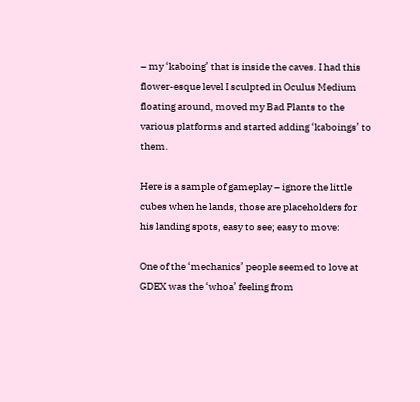– my ‘kaboing’ that is inside the caves. I had this flower-esque level I sculpted in Oculus Medium floating around, moved my Bad Plants to the various platforms and started adding ‘kaboings’ to them.

Here is a sample of gameplay – ignore the little cubes when he lands, those are placeholders for his landing spots, easy to see; easy to move:

One of the ‘mechanics’ people seemed to love at GDEX was the ‘whoa’ feeling from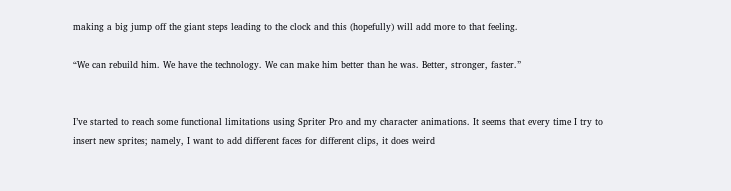making a big jump off the giant steps leading to the clock and this (hopefully) will add more to that feeling.

“We can rebuild him. We have the technology. We can make him better than he was. Better, stronger, faster.”


I’ve started to reach some functional limitations using Spriter Pro and my character animations. It seems that every time I try to insert new sprites; namely, I want to add different faces for different clips, it does weird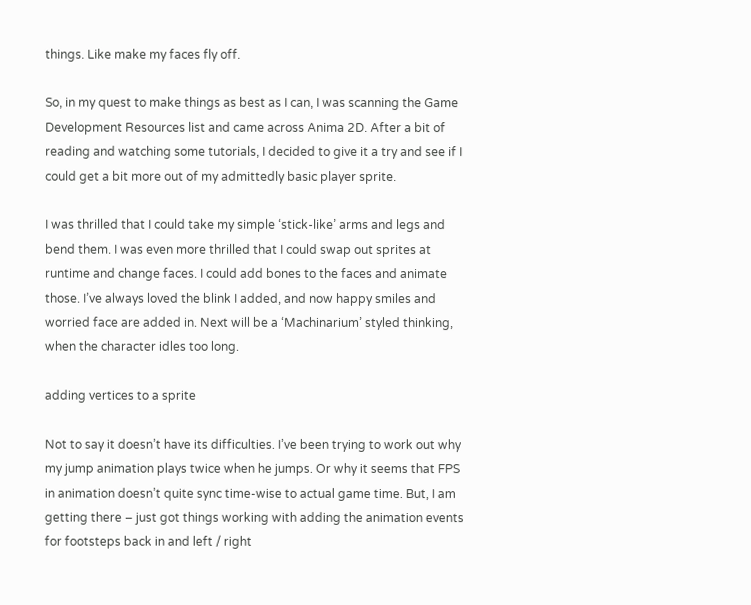things. Like make my faces fly off.

So, in my quest to make things as best as I can, I was scanning the Game Development Resources list and came across Anima 2D. After a bit of reading and watching some tutorials, I decided to give it a try and see if I could get a bit more out of my admittedly basic player sprite.

I was thrilled that I could take my simple ‘stick-like’ arms and legs and bend them. I was even more thrilled that I could swap out sprites at runtime and change faces. I could add bones to the faces and animate those. I’ve always loved the blink I added, and now happy smiles and worried face are added in. Next will be a ‘Machinarium’ styled thinking, when the character idles too long.

adding vertices to a sprite

Not to say it doesn’t have its difficulties. I’ve been trying to work out why my jump animation plays twice when he jumps. Or why it seems that FPS in animation doesn’t quite sync time-wise to actual game time. But, I am getting there – just got things working with adding the animation events for footsteps back in and left / right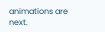animations are next.